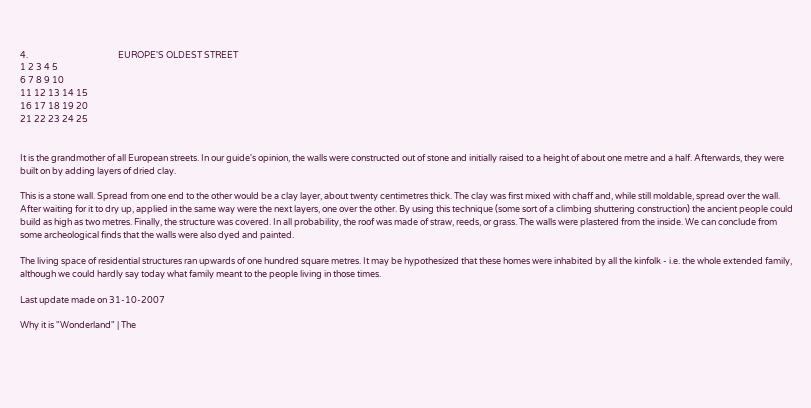4.                                             EUROPE'S OLDEST STREET
1 2 3 4 5
6 7 8 9 10
11 12 13 14 15
16 17 18 19 20
21 22 23 24 25


It is the grandmother of all European streets. In our guide's opinion, the walls were constructed out of stone and initially raised to a height of about one metre and a half. Afterwards, they were built on by adding layers of dried clay.

This is a stone wall. Spread from one end to the other would be a clay layer, about twenty centimetres thick. The clay was first mixed with chaff and, while still moldable, spread over the wall. After waiting for it to dry up, applied in the same way were the next layers, one over the other. By using this technique (some sort of a climbing shuttering construction) the ancient people could build as high as two metres. Finally, the structure was covered. In all probability, the roof was made of straw, reeds, or grass. The walls were plastered from the inside. We can conclude from some archeological finds that the walls were also dyed and painted.

The living space of residential structures ran upwards of one hundred square metres. It may be hypothesized that these homes were inhabited by all the kinfolk - i.e. the whole extended family, although we could hardly say today what family meant to the people living in those times.

Last update made on 31-10-2007

Why it is "Wonderland" | The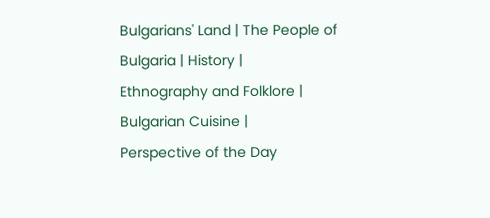Bulgarians' Land | The People of Bulgaria | History |
Ethnography and Folklore | Bulgarian Cuisine |
Perspective of the Day